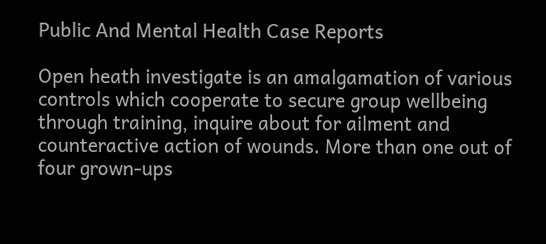Public And Mental Health Case Reports

Open heath investigate is an amalgamation of various controls which cooperate to secure group wellbeing through training, inquire about for ailment and counteractive action of wounds. More than one out of four grown-ups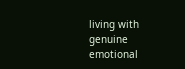living with genuine emotional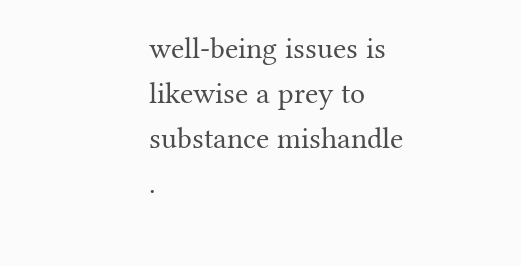well-being issues is likewise a prey to substance mishandle .